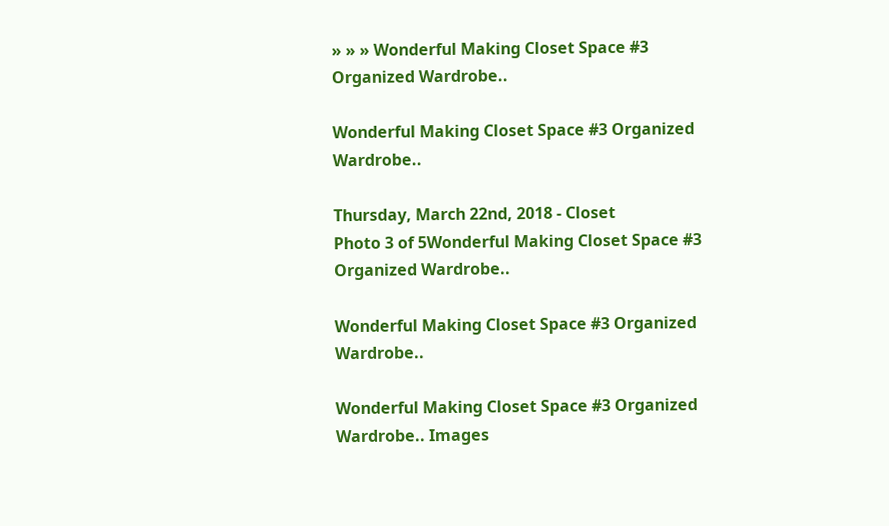» » » Wonderful Making Closet Space #3 Organized Wardrobe..

Wonderful Making Closet Space #3 Organized Wardrobe..

Thursday, March 22nd, 2018 - Closet
Photo 3 of 5Wonderful Making Closet Space #3 Organized Wardrobe..

Wonderful Making Closet Space #3 Organized Wardrobe..

Wonderful Making Closet Space #3 Organized Wardrobe.. Images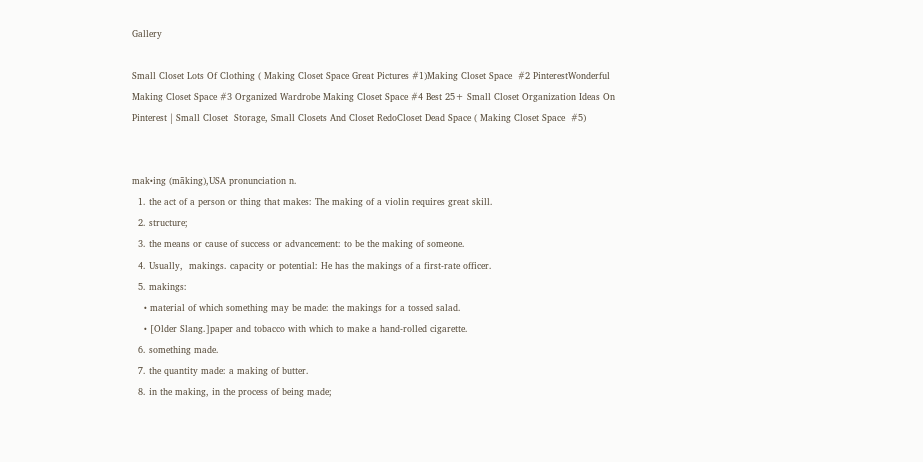Gallery

Small Closet Lots Of Clothing ( Making Closet Space Great Pictures #1)Making Closet Space  #2 PinterestWonderful Making Closet Space #3 Organized Wardrobe Making Closet Space #4 Best 25+ Small Closet Organization Ideas On Pinterest | Small Closet  Storage, Small Closets And Closet RedoCloset Dead Space ( Making Closet Space  #5)


mak•ing (māking),USA pronunciation n.
  1. the act of a person or thing that makes: The making of a violin requires great skill.
  2. structure;
  3. the means or cause of success or advancement: to be the making of someone.
  4. Usually,  makings. capacity or potential: He has the makings of a first-rate officer.
  5. makings:
    • material of which something may be made: the makings for a tossed salad.
    • [Older Slang.]paper and tobacco with which to make a hand-rolled cigarette.
  6. something made.
  7. the quantity made: a making of butter.
  8. in the making, in the process of being made;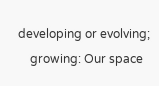developing or evolving;
    growing: Our space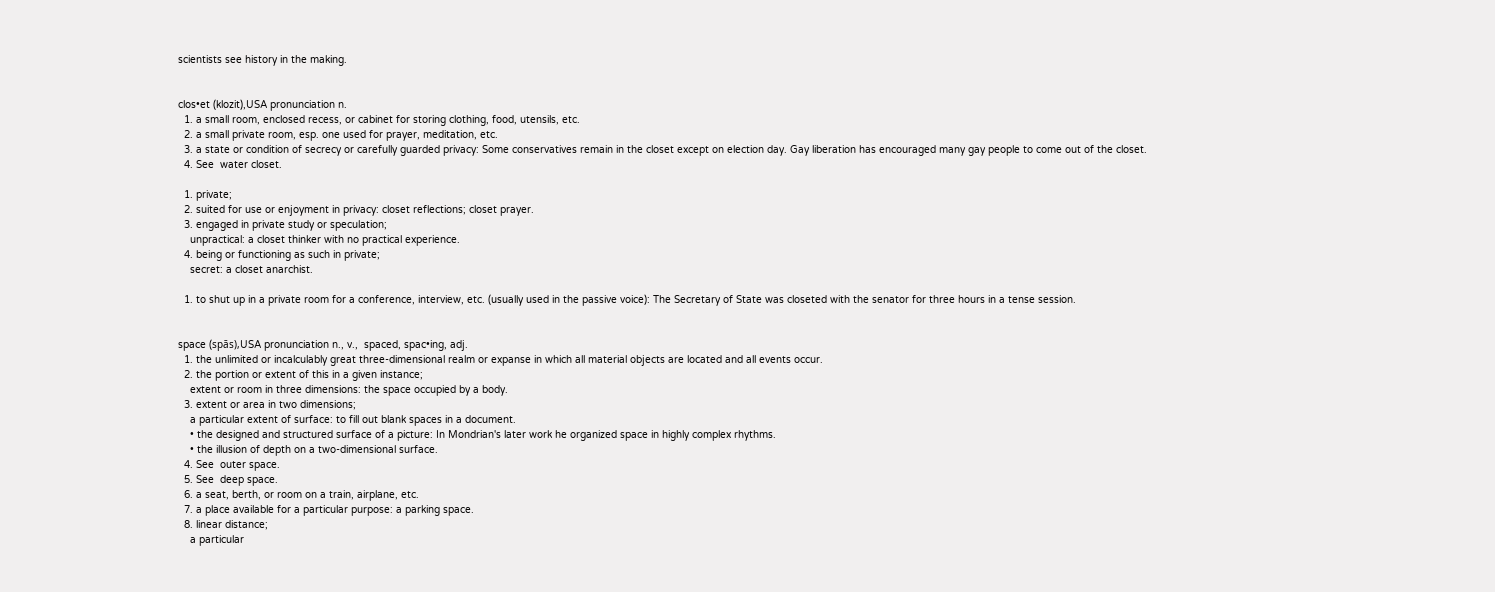scientists see history in the making.


clos•et (klozit),USA pronunciation n.
  1. a small room, enclosed recess, or cabinet for storing clothing, food, utensils, etc.
  2. a small private room, esp. one used for prayer, meditation, etc.
  3. a state or condition of secrecy or carefully guarded privacy: Some conservatives remain in the closet except on election day. Gay liberation has encouraged many gay people to come out of the closet.
  4. See  water closet.

  1. private;
  2. suited for use or enjoyment in privacy: closet reflections; closet prayer.
  3. engaged in private study or speculation;
    unpractical: a closet thinker with no practical experience.
  4. being or functioning as such in private;
    secret: a closet anarchist.

  1. to shut up in a private room for a conference, interview, etc. (usually used in the passive voice): The Secretary of State was closeted with the senator for three hours in a tense session.


space (spās),USA pronunciation n., v.,  spaced, spac•ing, adj.
  1. the unlimited or incalculably great three-dimensional realm or expanse in which all material objects are located and all events occur.
  2. the portion or extent of this in a given instance;
    extent or room in three dimensions: the space occupied by a body.
  3. extent or area in two dimensions;
    a particular extent of surface: to fill out blank spaces in a document.
    • the designed and structured surface of a picture: In Mondrian's later work he organized space in highly complex rhythms.
    • the illusion of depth on a two-dimensional surface.
  4. See  outer space.
  5. See  deep space.
  6. a seat, berth, or room on a train, airplane, etc.
  7. a place available for a particular purpose: a parking space.
  8. linear distance;
    a particular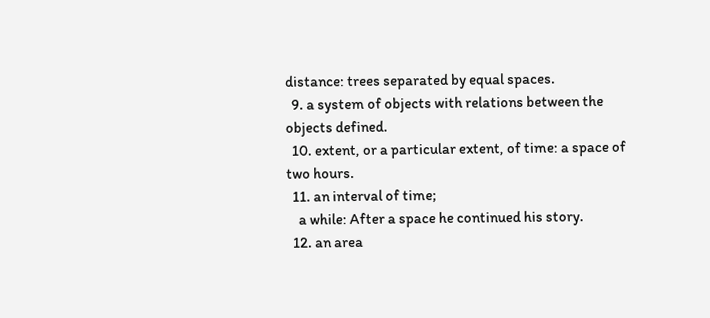distance: trees separated by equal spaces.
  9. a system of objects with relations between the objects defined.
  10. extent, or a particular extent, of time: a space of two hours.
  11. an interval of time;
    a while: After a space he continued his story.
  12. an area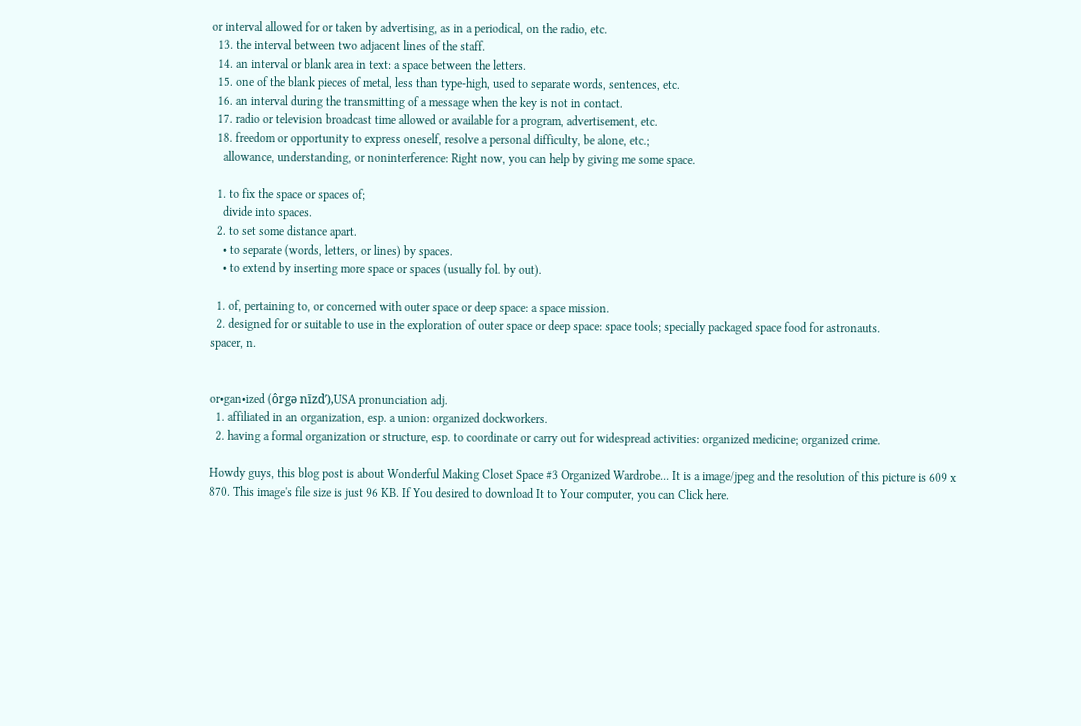or interval allowed for or taken by advertising, as in a periodical, on the radio, etc.
  13. the interval between two adjacent lines of the staff.
  14. an interval or blank area in text: a space between the letters.
  15. one of the blank pieces of metal, less than type-high, used to separate words, sentences, etc.
  16. an interval during the transmitting of a message when the key is not in contact.
  17. radio or television broadcast time allowed or available for a program, advertisement, etc.
  18. freedom or opportunity to express oneself, resolve a personal difficulty, be alone, etc.;
    allowance, understanding, or noninterference: Right now, you can help by giving me some space.

  1. to fix the space or spaces of;
    divide into spaces.
  2. to set some distance apart.
    • to separate (words, letters, or lines) by spaces.
    • to extend by inserting more space or spaces (usually fol. by out).

  1. of, pertaining to, or concerned with outer space or deep space: a space mission.
  2. designed for or suitable to use in the exploration of outer space or deep space: space tools; specially packaged space food for astronauts.
spacer, n.


or•gan•ized (ôrgə nīzd′),USA pronunciation adj.
  1. affiliated in an organization, esp. a union: organized dockworkers.
  2. having a formal organization or structure, esp. to coordinate or carry out for widespread activities: organized medicine; organized crime.

Howdy guys, this blog post is about Wonderful Making Closet Space #3 Organized Wardrobe... It is a image/jpeg and the resolution of this picture is 609 x 870. This image's file size is just 96 KB. If You desired to download It to Your computer, you can Click here.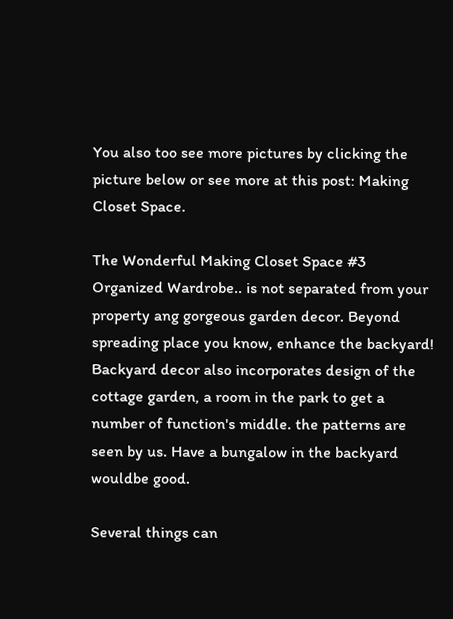You also too see more pictures by clicking the picture below or see more at this post: Making Closet Space.

The Wonderful Making Closet Space #3 Organized Wardrobe.. is not separated from your property ang gorgeous garden decor. Beyond spreading place you know, enhance the backyard! Backyard decor also incorporates design of the cottage garden, a room in the park to get a number of function's middle. the patterns are seen by us. Have a bungalow in the backyard wouldbe good.

Several things can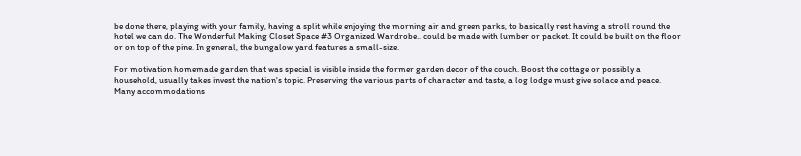be done there, playing with your family, having a split while enjoying the morning air and green parks, to basically rest having a stroll round the hotel we can do. The Wonderful Making Closet Space #3 Organized Wardrobe.. could be made with lumber or packet. It could be built on the floor or on top of the pine. In general, the bungalow yard features a small-size.

For motivation homemade garden that was special is visible inside the former garden decor of the couch. Boost the cottage or possibly a household, usually takes invest the nation's topic. Preserving the various parts of character and taste, a log lodge must give solace and peace. Many accommodations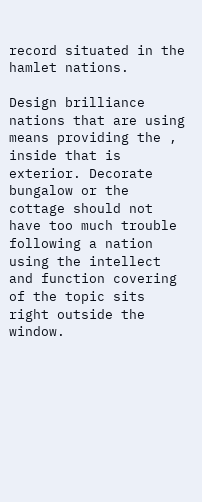record situated in the hamlet nations.

Design brilliance nations that are using means providing the , inside that is exterior. Decorate bungalow or the cottage should not have too much trouble following a nation using the intellect and function covering of the topic sits right outside the window.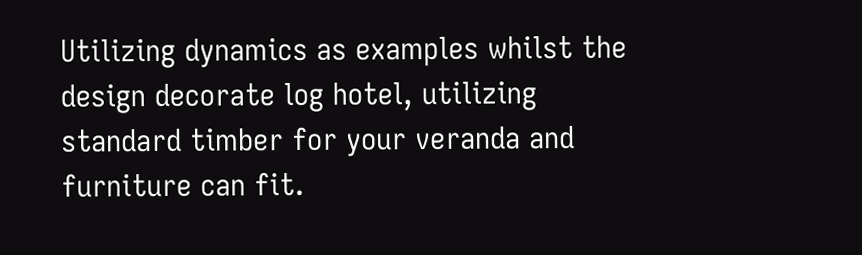Utilizing dynamics as examples whilst the design decorate log hotel, utilizing standard timber for your veranda and furniture can fit.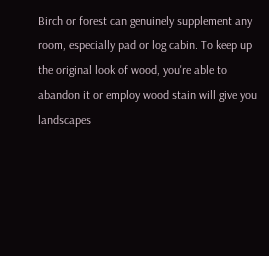Birch or forest can genuinely supplement any room, especially pad or log cabin. To keep up the original look of wood, you're able to abandon it or employ wood stain will give you landscapes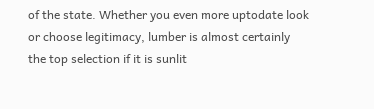of the state. Whether you even more uptodate look or choose legitimacy, lumber is almost certainly the top selection if it is sunlit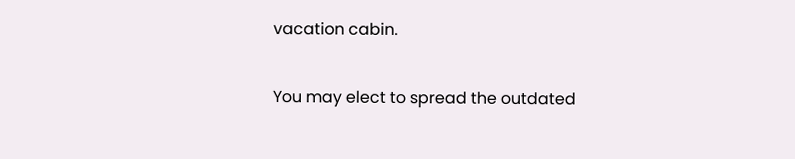vacation cabin.

You may elect to spread the outdated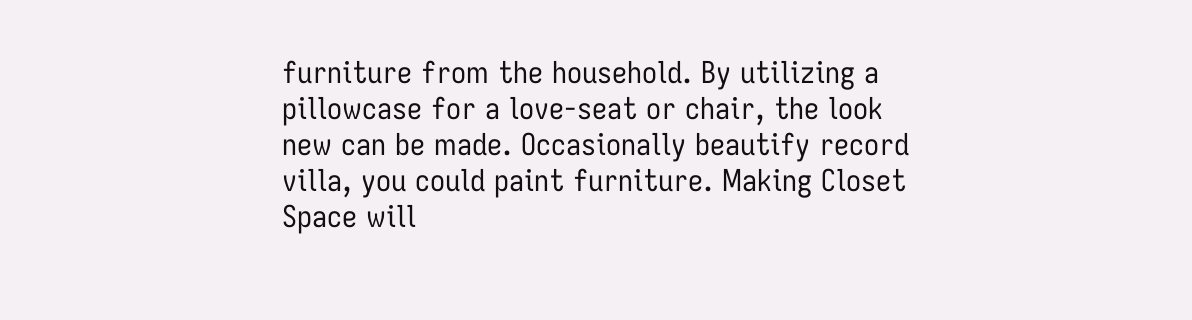furniture from the household. By utilizing a pillowcase for a love-seat or chair, the look new can be made. Occasionally beautify record villa, you could paint furniture. Making Closet Space will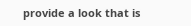provide a look that is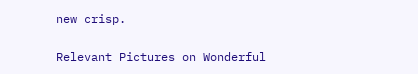new crisp.

Relevant Pictures on Wonderful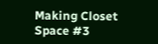Making Closet Space #3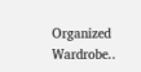Organized Wardrobe..